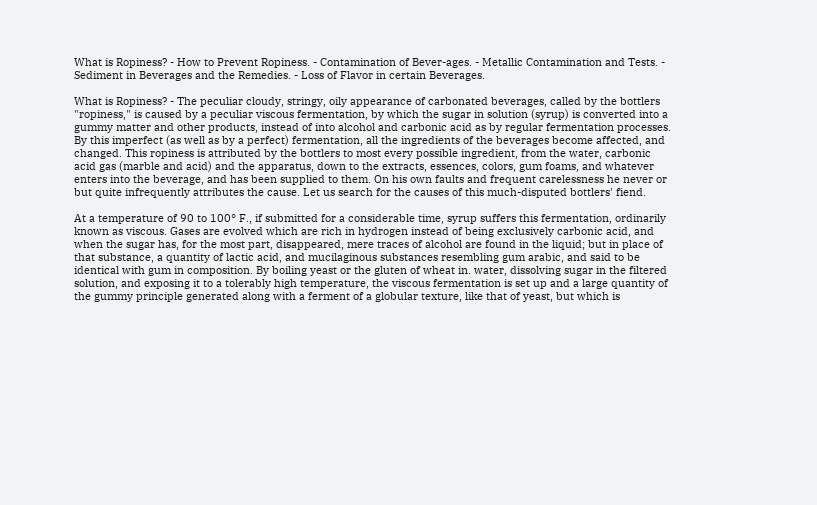What is Ropiness? - How to Prevent Ropiness. - Contamination of Bever-ages. - Metallic Contamination and Tests. - Sediment in Beverages and the Remedies. - Loss of Flavor in certain Beverages.

What is Ropiness? - The peculiar cloudy, stringy, oily appearance of carbonated beverages, called by the bottlers "ropiness," is caused by a peculiar viscous fermentation, by which the sugar in solution (syrup) is converted into a gummy matter and other products, instead of into alcohol and carbonic acid as by regular fermentation processes. By this imperfect (as well as by a perfect) fermentation, all the ingredients of the beverages become affected, and changed. This ropiness is attributed by the bottlers to most every possible ingredient, from the water, carbonic acid gas (marble and acid) and the apparatus, down to the extracts, essences, colors, gum foams, and whatever enters into the beverage, and has been supplied to them. On his own faults and frequent carelessness he never or but quite infrequently attributes the cause. Let us search for the causes of this much-disputed bottlers' fiend.

At a temperature of 90 to 100° F., if submitted for a considerable time, syrup suffers this fermentation, ordinarily known as viscous. Gases are evolved which are rich in hydrogen instead of being exclusively carbonic acid, and when the sugar has, for the most part, disappeared, mere traces of alcohol are found in the liquid; but in place of that substance, a quantity of lactic acid, and mucilaginous substances resembling gum arabic, and said to be identical with gum in composition. By boiling yeast or the gluten of wheat in. water, dissolving sugar in the filtered solution, and exposing it to a tolerably high temperature, the viscous fermentation is set up and a large quantity of the gummy principle generated along with a ferment of a globular texture, like that of yeast, but which is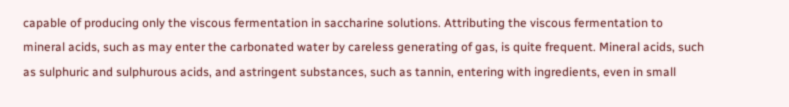capable of producing only the viscous fermentation in saccharine solutions. Attributing the viscous fermentation to mineral acids, such as may enter the carbonated water by careless generating of gas, is quite frequent. Mineral acids, such as sulphuric and sulphurous acids, and astringent substances, such as tannin, entering with ingredients, even in small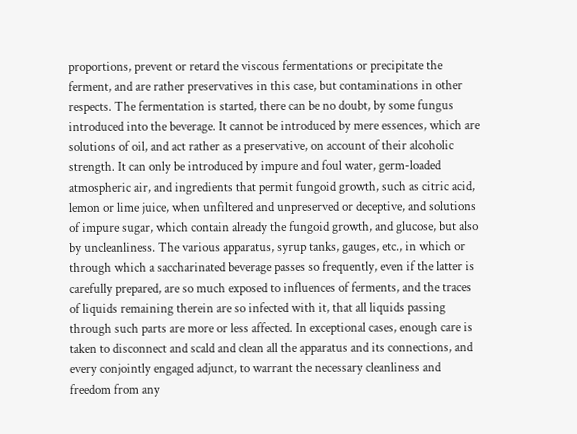proportions, prevent or retard the viscous fermentations or precipitate the ferment, and are rather preservatives in this case, but contaminations in other respects. The fermentation is started, there can be no doubt, by some fungus introduced into the beverage. It cannot be introduced by mere essences, which are solutions of oil, and act rather as a preservative, on account of their alcoholic strength. It can only be introduced by impure and foul water, germ-loaded atmospheric air, and ingredients that permit fungoid growth, such as citric acid, lemon or lime juice, when unfiltered and unpreserved or deceptive, and solutions of impure sugar, which contain already the fungoid growth, and glucose, but also by uncleanliness. The various apparatus, syrup tanks, gauges, etc., in which or through which a saccharinated beverage passes so frequently, even if the latter is carefully prepared, are so much exposed to influences of ferments, and the traces of liquids remaining therein are so infected with it, that all liquids passing through such parts are more or less affected. In exceptional cases, enough care is taken to disconnect and scald and clean all the apparatus and its connections, and every conjointly engaged adjunct, to warrant the necessary cleanliness and freedom from any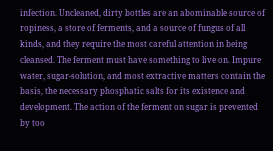infection. Uncleaned, dirty bottles are an abominable source of ropiness, a store of ferments, and a source of fungus of all kinds, and they require the most careful attention in being cleansed. The ferment must have something to live on. Impure water, sugar-solution, and most extractive matters contain the basis, the necessary phosphatic salts for its existence and development. The action of the ferment on sugar is prevented by too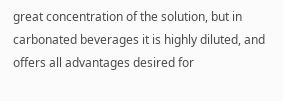great concentration of the solution, but in carbonated beverages it is highly diluted, and offers all advantages desired for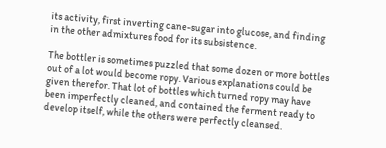its activity, first inverting cane-sugar into glucose, and finding in the other admixtures food for its subsistence.

The bottler is sometimes puzzled that some dozen or more bottles out of a lot would become ropy. Various explanations could be given therefor. That lot of bottles which turned ropy may have been imperfectly cleaned, and contained the ferment ready to develop itself, while the others were perfectly cleansed.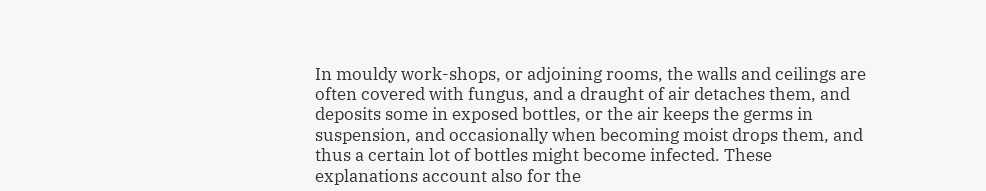In mouldy work-shops, or adjoining rooms, the walls and ceilings are often covered with fungus, and a draught of air detaches them, and deposits some in exposed bottles, or the air keeps the germs in suspension, and occasionally when becoming moist drops them, and thus a certain lot of bottles might become infected. These explanations account also for the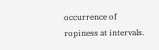occurrence of ropiness at intervals.